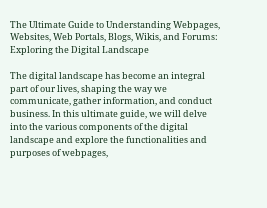The Ultimate Guide to Understanding Webpages, Websites, Web Portals, Blogs, Wikis, and Forums: Exploring the Digital Landscape

The digital landscape has become an integral part of our lives, shaping the way we communicate, gather information, and conduct business. In this ultimate guide, we will delve into the various components of the digital landscape and explore the functionalities and purposes of webpages,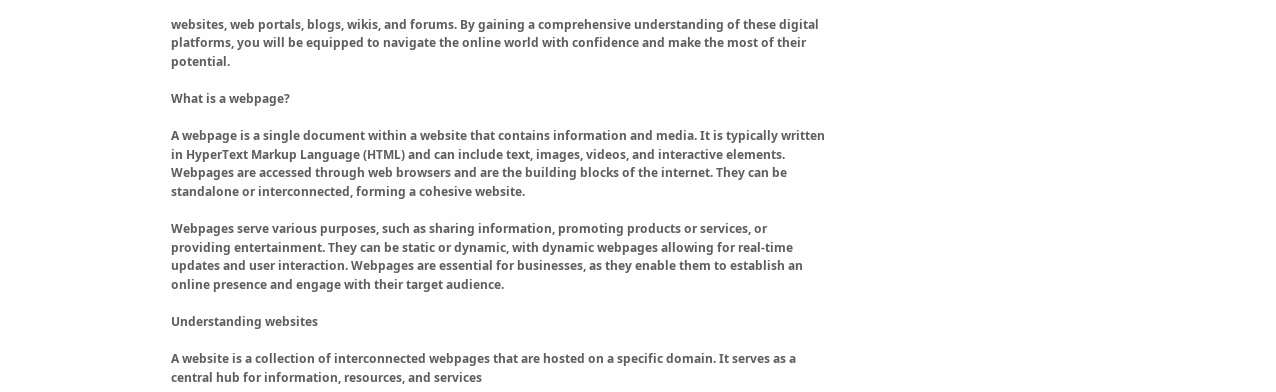websites, web portals, blogs, wikis, and forums. By gaining a comprehensive understanding of these digital platforms, you will be equipped to navigate the online world with confidence and make the most of their potential.

What is a webpage?

A webpage is a single document within a website that contains information and media. It is typically written in HyperText Markup Language (HTML) and can include text, images, videos, and interactive elements. Webpages are accessed through web browsers and are the building blocks of the internet. They can be standalone or interconnected, forming a cohesive website.

Webpages serve various purposes, such as sharing information, promoting products or services, or providing entertainment. They can be static or dynamic, with dynamic webpages allowing for real-time updates and user interaction. Webpages are essential for businesses, as they enable them to establish an online presence and engage with their target audience.

Understanding websites

A website is a collection of interconnected webpages that are hosted on a specific domain. It serves as a central hub for information, resources, and services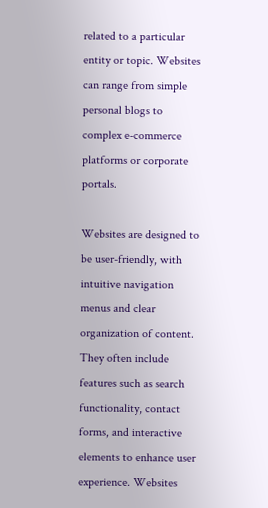related to a particular entity or topic. Websites can range from simple personal blogs to complex e-commerce platforms or corporate portals.

Websites are designed to be user-friendly, with intuitive navigation menus and clear organization of content. They often include features such as search functionality, contact forms, and interactive elements to enhance user experience. Websites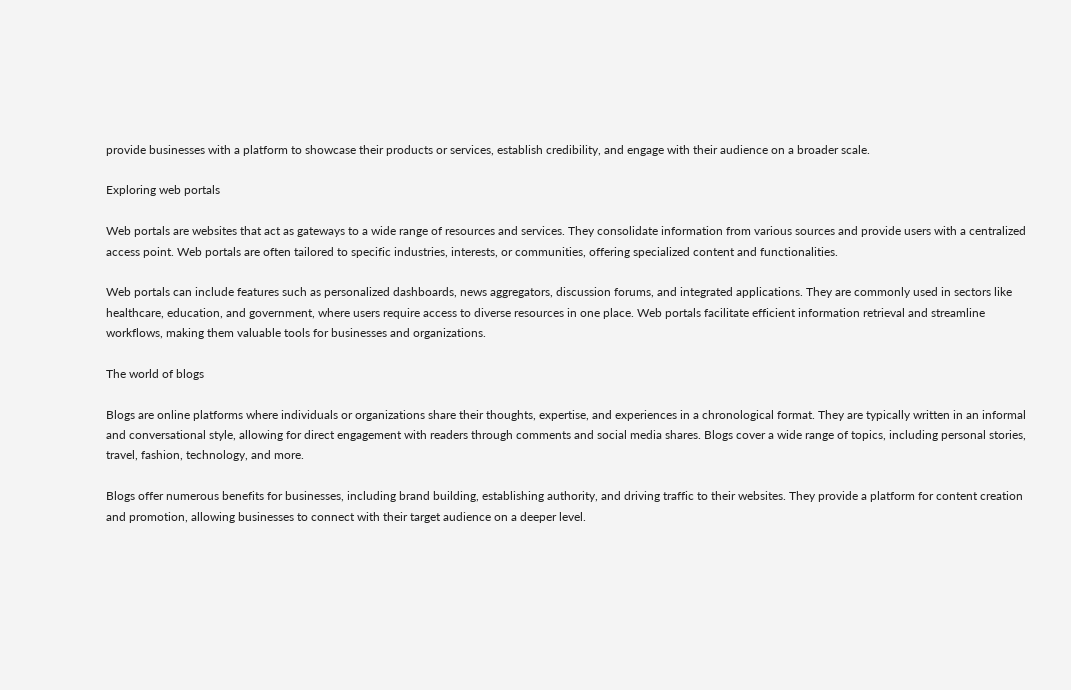provide businesses with a platform to showcase their products or services, establish credibility, and engage with their audience on a broader scale.

Exploring web portals

Web portals are websites that act as gateways to a wide range of resources and services. They consolidate information from various sources and provide users with a centralized access point. Web portals are often tailored to specific industries, interests, or communities, offering specialized content and functionalities.

Web portals can include features such as personalized dashboards, news aggregators, discussion forums, and integrated applications. They are commonly used in sectors like healthcare, education, and government, where users require access to diverse resources in one place. Web portals facilitate efficient information retrieval and streamline workflows, making them valuable tools for businesses and organizations.

The world of blogs

Blogs are online platforms where individuals or organizations share their thoughts, expertise, and experiences in a chronological format. They are typically written in an informal and conversational style, allowing for direct engagement with readers through comments and social media shares. Blogs cover a wide range of topics, including personal stories, travel, fashion, technology, and more.

Blogs offer numerous benefits for businesses, including brand building, establishing authority, and driving traffic to their websites. They provide a platform for content creation and promotion, allowing businesses to connect with their target audience on a deeper level.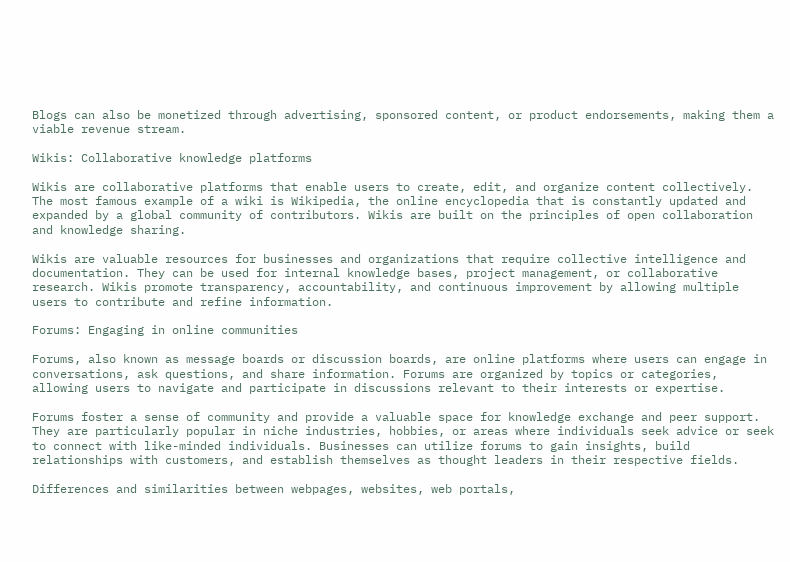Blogs can also be monetized through advertising, sponsored content, or product endorsements, making them a viable revenue stream.

Wikis: Collaborative knowledge platforms

Wikis are collaborative platforms that enable users to create, edit, and organize content collectively. The most famous example of a wiki is Wikipedia, the online encyclopedia that is constantly updated and expanded by a global community of contributors. Wikis are built on the principles of open collaboration and knowledge sharing.

Wikis are valuable resources for businesses and organizations that require collective intelligence and documentation. They can be used for internal knowledge bases, project management, or collaborative research. Wikis promote transparency, accountability, and continuous improvement by allowing multiple users to contribute and refine information.

Forums: Engaging in online communities

Forums, also known as message boards or discussion boards, are online platforms where users can engage in conversations, ask questions, and share information. Forums are organized by topics or categories, allowing users to navigate and participate in discussions relevant to their interests or expertise.

Forums foster a sense of community and provide a valuable space for knowledge exchange and peer support. They are particularly popular in niche industries, hobbies, or areas where individuals seek advice or seek to connect with like-minded individuals. Businesses can utilize forums to gain insights, build relationships with customers, and establish themselves as thought leaders in their respective fields.

Differences and similarities between webpages, websites, web portals,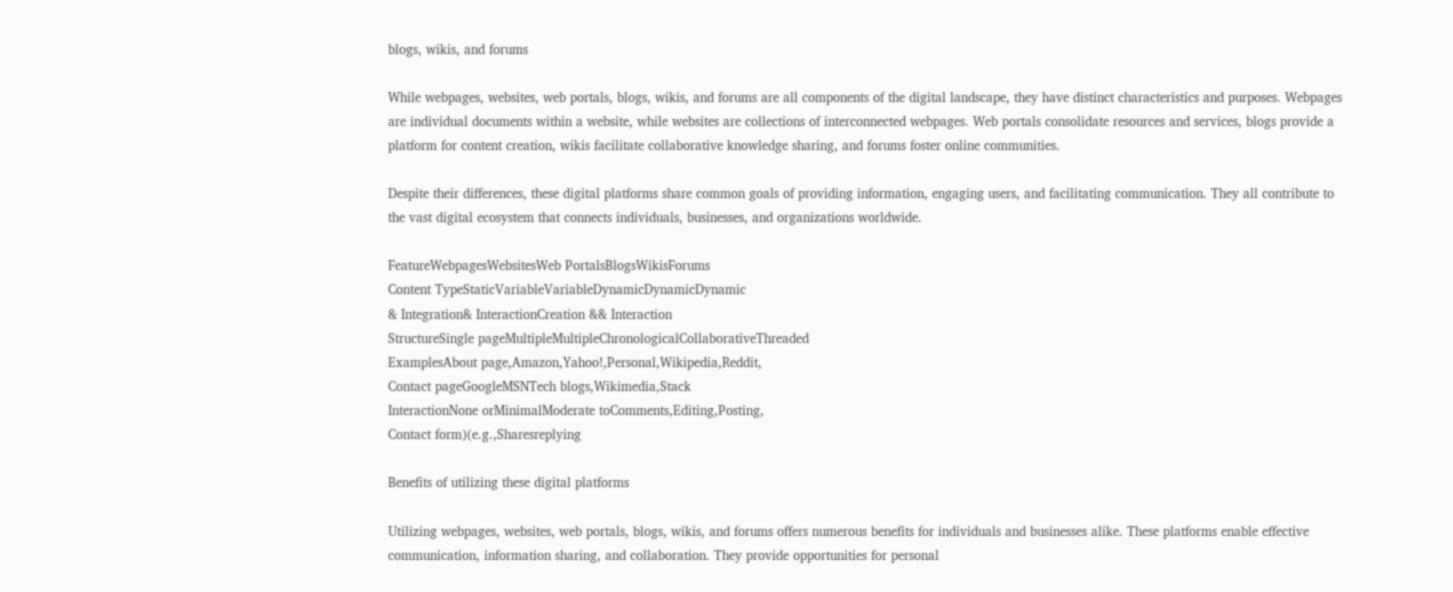blogs, wikis, and forums

While webpages, websites, web portals, blogs, wikis, and forums are all components of the digital landscape, they have distinct characteristics and purposes. Webpages are individual documents within a website, while websites are collections of interconnected webpages. Web portals consolidate resources and services, blogs provide a platform for content creation, wikis facilitate collaborative knowledge sharing, and forums foster online communities.

Despite their differences, these digital platforms share common goals of providing information, engaging users, and facilitating communication. They all contribute to the vast digital ecosystem that connects individuals, businesses, and organizations worldwide.

FeatureWebpagesWebsitesWeb PortalsBlogsWikisForums
Content TypeStaticVariableVariableDynamicDynamicDynamic
& Integration& InteractionCreation && Interaction
StructureSingle pageMultipleMultipleChronologicalCollaborativeThreaded
ExamplesAbout page,Amazon,Yahoo!,Personal,Wikipedia,Reddit,
Contact pageGoogleMSNTech blogs,Wikimedia,Stack
InteractionNone orMinimalModerate toComments,Editing,Posting,
Contact form)(e.g.,Sharesreplying

Benefits of utilizing these digital platforms

Utilizing webpages, websites, web portals, blogs, wikis, and forums offers numerous benefits for individuals and businesses alike. These platforms enable effective communication, information sharing, and collaboration. They provide opportunities for personal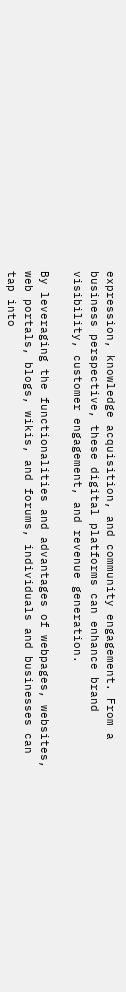expression, knowledge acquisition, and community engagement. From a business perspective, these digital platforms can enhance brand visibility, customer engagement, and revenue generation.

By leveraging the functionalities and advantages of webpages, websites, web portals, blogs, wikis, and forums, individuals and businesses can tap into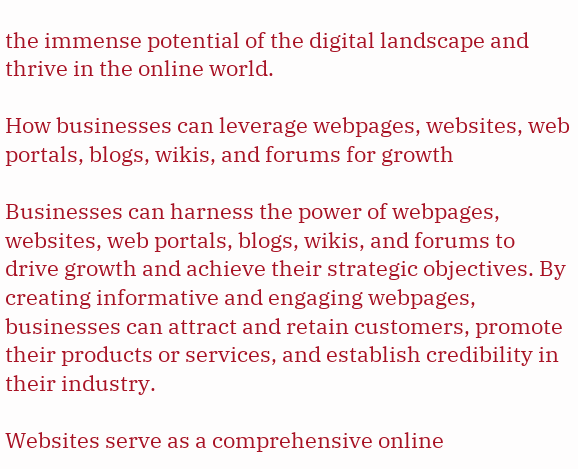the immense potential of the digital landscape and thrive in the online world.

How businesses can leverage webpages, websites, web portals, blogs, wikis, and forums for growth

Businesses can harness the power of webpages, websites, web portals, blogs, wikis, and forums to drive growth and achieve their strategic objectives. By creating informative and engaging webpages, businesses can attract and retain customers, promote their products or services, and establish credibility in their industry.

Websites serve as a comprehensive online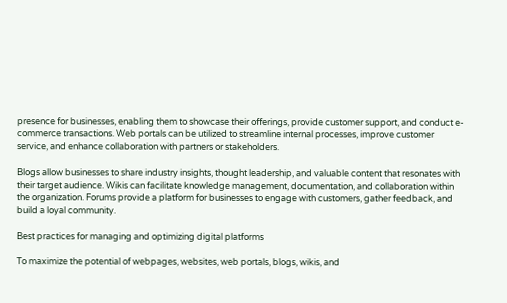presence for businesses, enabling them to showcase their offerings, provide customer support, and conduct e-commerce transactions. Web portals can be utilized to streamline internal processes, improve customer service, and enhance collaboration with partners or stakeholders.

Blogs allow businesses to share industry insights, thought leadership, and valuable content that resonates with their target audience. Wikis can facilitate knowledge management, documentation, and collaboration within the organization. Forums provide a platform for businesses to engage with customers, gather feedback, and build a loyal community.

Best practices for managing and optimizing digital platforms

To maximize the potential of webpages, websites, web portals, blogs, wikis, and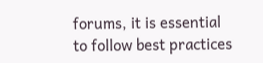forums, it is essential to follow best practices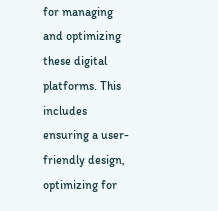for managing and optimizing these digital platforms. This includes ensuring a user-friendly design, optimizing for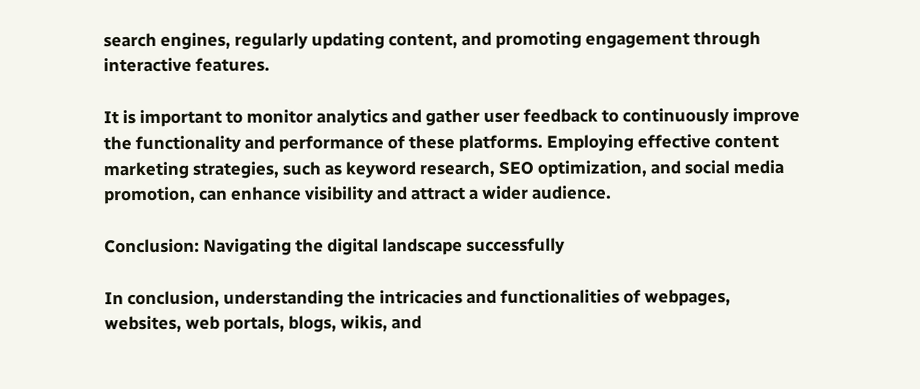search engines, regularly updating content, and promoting engagement through interactive features.

It is important to monitor analytics and gather user feedback to continuously improve the functionality and performance of these platforms. Employing effective content marketing strategies, such as keyword research, SEO optimization, and social media promotion, can enhance visibility and attract a wider audience.

Conclusion: Navigating the digital landscape successfully

In conclusion, understanding the intricacies and functionalities of webpages, websites, web portals, blogs, wikis, and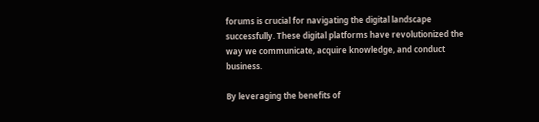forums is crucial for navigating the digital landscape successfully. These digital platforms have revolutionized the way we communicate, acquire knowledge, and conduct business.

By leveraging the benefits of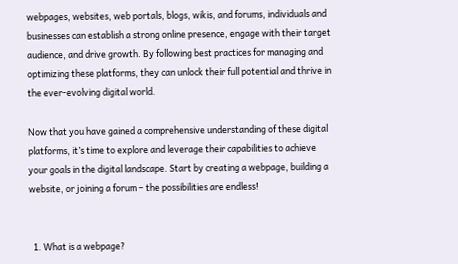webpages, websites, web portals, blogs, wikis, and forums, individuals and businesses can establish a strong online presence, engage with their target audience, and drive growth. By following best practices for managing and optimizing these platforms, they can unlock their full potential and thrive in the ever-evolving digital world.

Now that you have gained a comprehensive understanding of these digital platforms, it’s time to explore and leverage their capabilities to achieve your goals in the digital landscape. Start by creating a webpage, building a website, or joining a forum – the possibilities are endless!


  1. What is a webpage?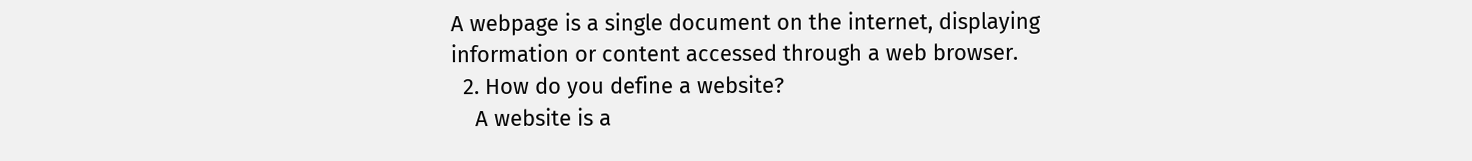A webpage is a single document on the internet, displaying information or content accessed through a web browser.
  2. How do you define a website?
    A website is a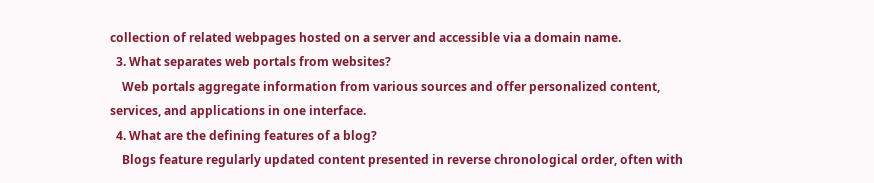collection of related webpages hosted on a server and accessible via a domain name.
  3. What separates web portals from websites?
    Web portals aggregate information from various sources and offer personalized content, services, and applications in one interface.
  4. What are the defining features of a blog?
    Blogs feature regularly updated content presented in reverse chronological order, often with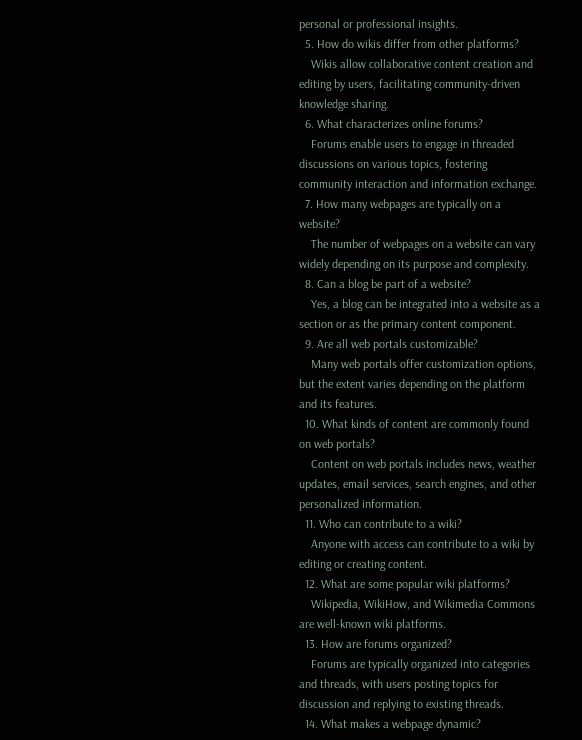personal or professional insights.
  5. How do wikis differ from other platforms?
    Wikis allow collaborative content creation and editing by users, facilitating community-driven knowledge sharing.
  6. What characterizes online forums?
    Forums enable users to engage in threaded discussions on various topics, fostering community interaction and information exchange.
  7. How many webpages are typically on a website?
    The number of webpages on a website can vary widely depending on its purpose and complexity.
  8. Can a blog be part of a website?
    Yes, a blog can be integrated into a website as a section or as the primary content component.
  9. Are all web portals customizable?
    Many web portals offer customization options, but the extent varies depending on the platform and its features.
  10. What kinds of content are commonly found on web portals?
    Content on web portals includes news, weather updates, email services, search engines, and other personalized information.
  11. Who can contribute to a wiki?
    Anyone with access can contribute to a wiki by editing or creating content.
  12. What are some popular wiki platforms?
    Wikipedia, WikiHow, and Wikimedia Commons are well-known wiki platforms.
  13. How are forums organized?
    Forums are typically organized into categories and threads, with users posting topics for discussion and replying to existing threads.
  14. What makes a webpage dynamic?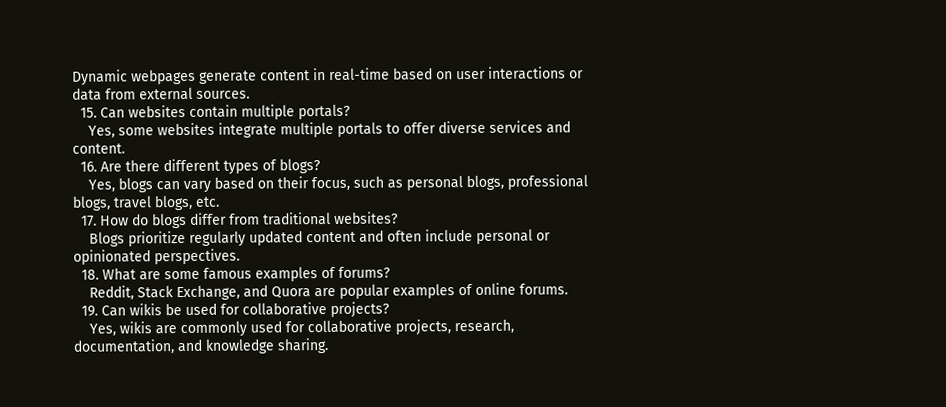Dynamic webpages generate content in real-time based on user interactions or data from external sources.
  15. Can websites contain multiple portals?
    Yes, some websites integrate multiple portals to offer diverse services and content.
  16. Are there different types of blogs?
    Yes, blogs can vary based on their focus, such as personal blogs, professional blogs, travel blogs, etc.
  17. How do blogs differ from traditional websites?
    Blogs prioritize regularly updated content and often include personal or opinionated perspectives.
  18. What are some famous examples of forums?
    Reddit, Stack Exchange, and Quora are popular examples of online forums.
  19. Can wikis be used for collaborative projects?
    Yes, wikis are commonly used for collaborative projects, research, documentation, and knowledge sharing.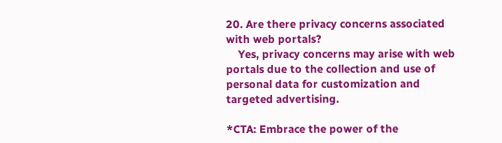20. Are there privacy concerns associated with web portals?
    Yes, privacy concerns may arise with web portals due to the collection and use of personal data for customization and targeted advertising.

*CTA: Embrace the power of the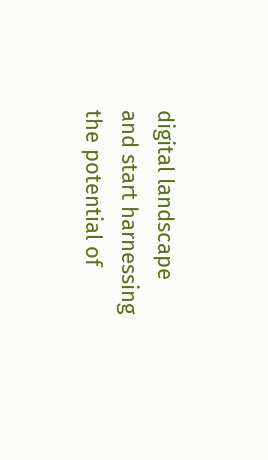digital landscape and start harnessing the potential of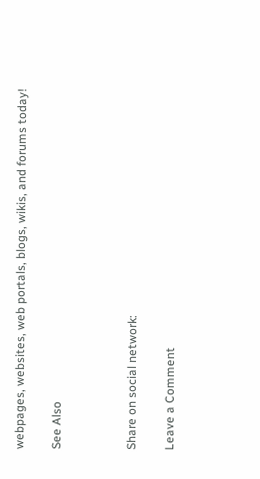webpages, websites, web portals, blogs, wikis, and forums today!

See Also



Share on social network:

Leave a Comment